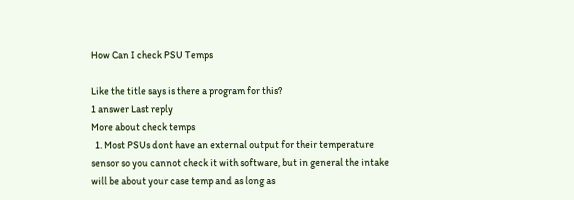How Can I check PSU Temps

Like the title says is there a program for this?
1 answer Last reply
More about check temps
  1. Most PSUs dont have an external output for their temperature sensor so you cannot check it with software, but in general the intake will be about your case temp and as long as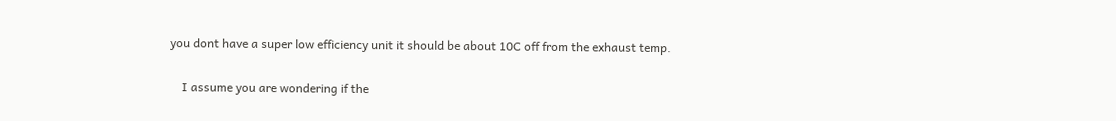you dont have a super low efficiency unit it should be about 10C off from the exhaust temp.

    I assume you are wondering if the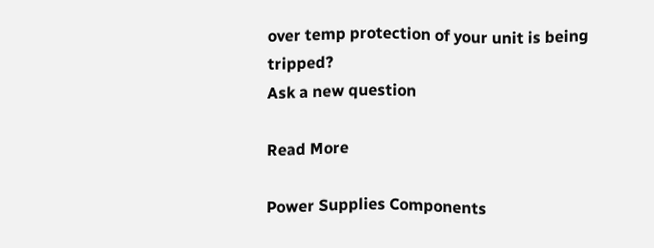over temp protection of your unit is being tripped?
Ask a new question

Read More

Power Supplies Components